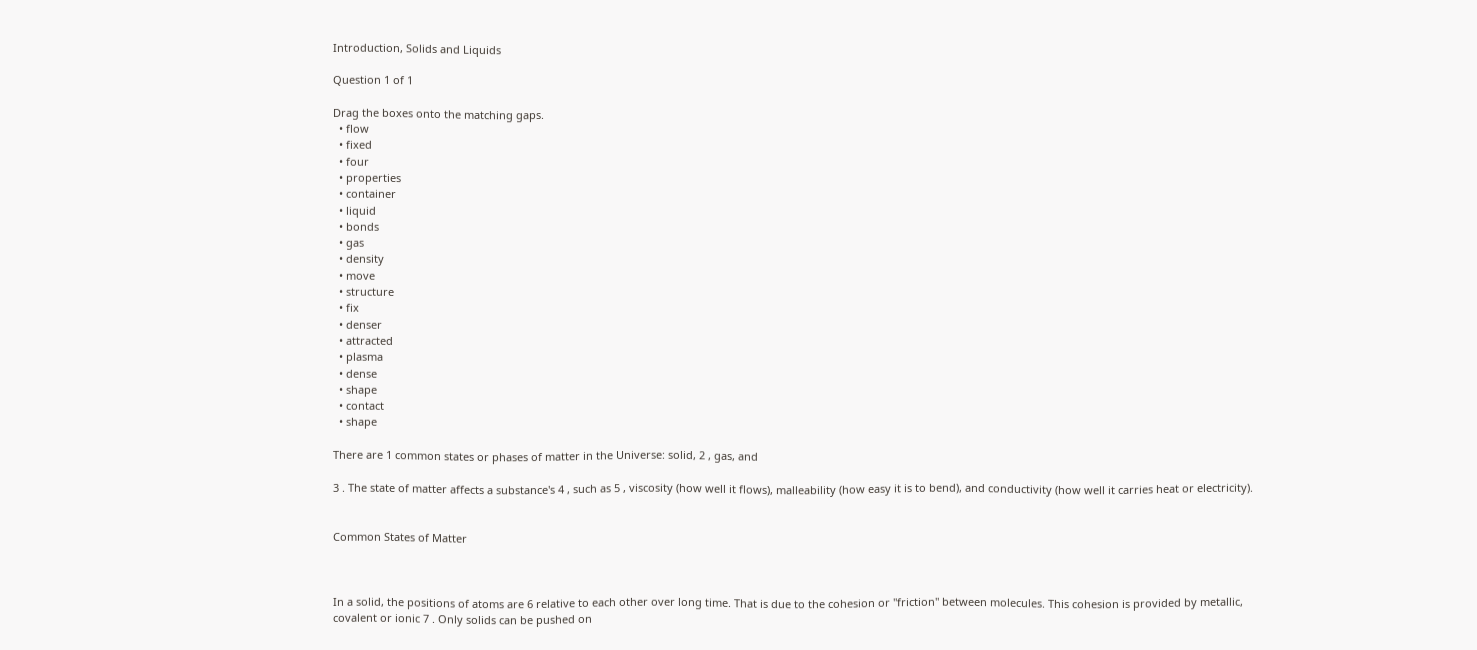Introduction, Solids and Liquids

Question 1 of 1

Drag the boxes onto the matching gaps.
  • flow
  • fixed
  • four
  • properties
  • container
  • liquid
  • bonds
  • gas
  • density
  • move
  • structure
  • fix
  • denser
  • attracted
  • plasma
  • dense
  • shape
  • contact
  • shape

There are 1 common states or phases of matter in the Universe: solid, 2 , gas, and

3 . The state of matter affects a substance's 4 , such as 5 , viscosity (how well it flows), malleability (how easy it is to bend), and conductivity (how well it carries heat or electricity).


Common States of Matter



In a solid, the positions of atoms are 6 relative to each other over long time. That is due to the cohesion or "friction" between molecules. This cohesion is provided by metallic, covalent or ionic 7 . Only solids can be pushed on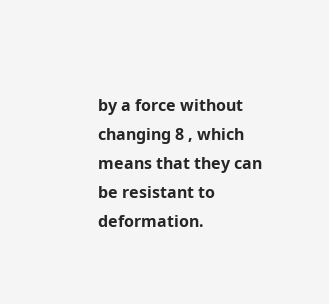by a force without changing 8 , which means that they can be resistant to deformation.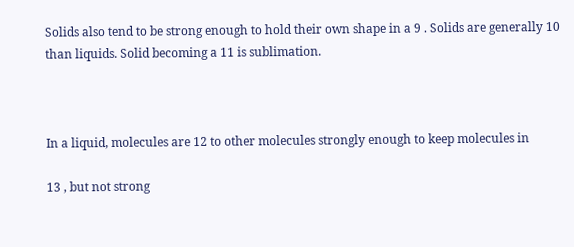Solids also tend to be strong enough to hold their own shape in a 9 . Solids are generally 10 than liquids. Solid becoming a 11 is sublimation.



In a liquid, molecules are 12 to other molecules strongly enough to keep molecules in

13 , but not strong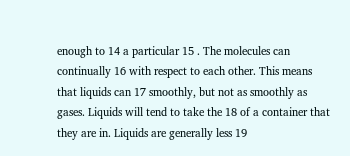enough to 14 a particular 15 . The molecules can continually 16 with respect to each other. This means that liquids can 17 smoothly, but not as smoothly as gases. Liquids will tend to take the 18 of a container that they are in. Liquids are generally less 19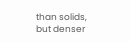than solids, but denser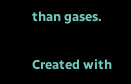than gases.

Created with